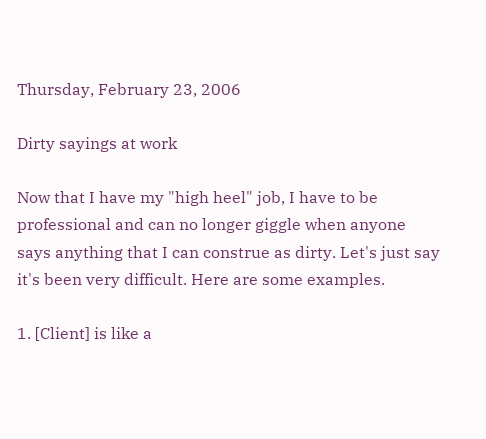Thursday, February 23, 2006

Dirty sayings at work

Now that I have my "high heel" job, I have to be professional and can no longer giggle when anyone says anything that I can construe as dirty. Let's just say it's been very difficult. Here are some examples.

1. [Client] is like a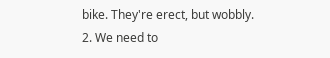bike. They're erect, but wobbly.
2. We need to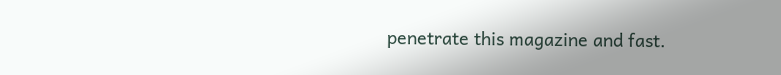penetrate this magazine and fast.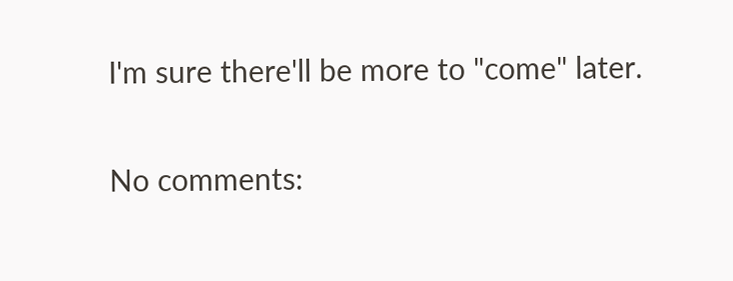I'm sure there'll be more to "come" later.

No comments: